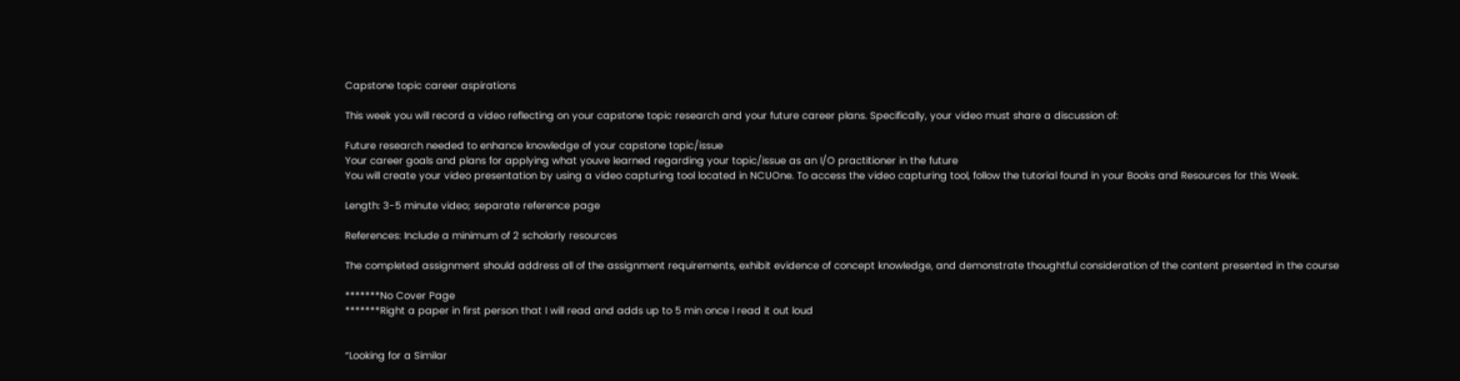Capstone topic career aspirations

This week you will record a video reflecting on your capstone topic research and your future career plans. Specifically, your video must share a discussion of:

Future research needed to enhance knowledge of your capstone topic/issue
Your career goals and plans for applying what youve learned regarding your topic/issue as an I/O practitioner in the future
You will create your video presentation by using a video capturing tool located in NCUOne. To access the video capturing tool, follow the tutorial found in your Books and Resources for this Week.

Length: 3-5 minute video; separate reference page

References: Include a minimum of 2 scholarly resources

The completed assignment should address all of the assignment requirements, exhibit evidence of concept knowledge, and demonstrate thoughtful consideration of the content presented in the course

*******No Cover Page
*******Right a paper in first person that I will read and adds up to 5 min once I read it out loud


“Looking for a Similar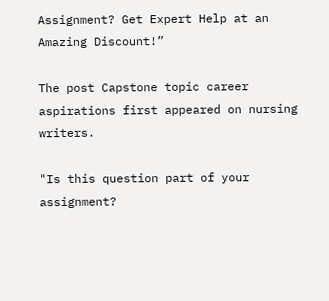Assignment? Get Expert Help at an Amazing Discount!”

The post Capstone topic career aspirations first appeared on nursing writers.

"Is this question part of your assignment?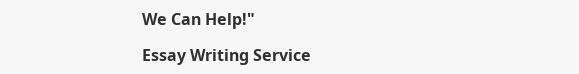We Can Help!"

Essay Writing Service